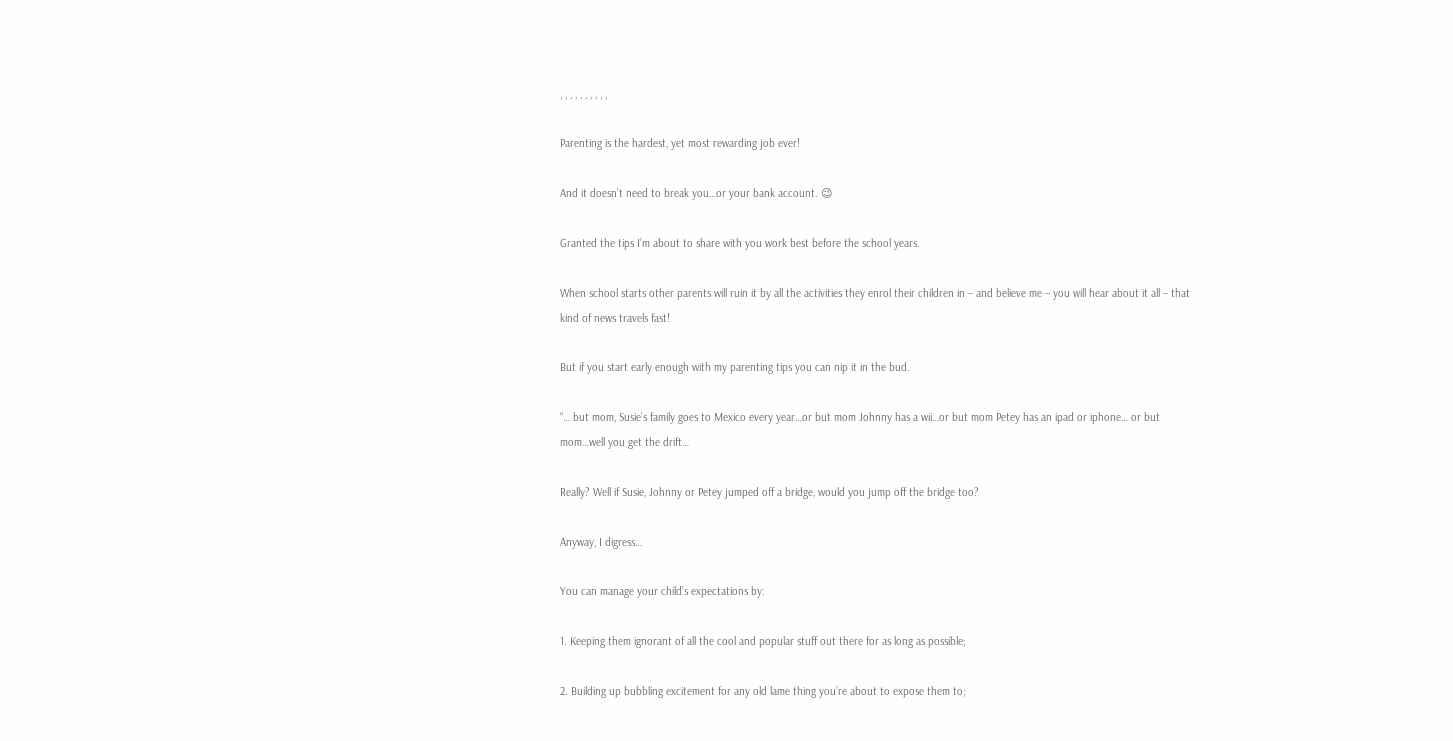, , , , , , , , , ,

Parenting is the hardest, yet most rewarding job ever!

And it doesn’t need to break you…or your bank account. 😉

Granted the tips I’m about to share with you work best before the school years.

When school starts other parents will ruin it by all the activities they enrol their children in – and believe me – you will hear about it all – that kind of news travels fast!

But if you start early enough with my parenting tips you can nip it in the bud.

“… but mom, Susie’s family goes to Mexico every year…or but mom Johnny has a wii…or but mom Petey has an ipad or iphone… or but mom…well you get the drift…

Really? Well if Susie, Johnny or Petey jumped off a bridge, would you jump off the bridge too?

Anyway, I digress…

You can manage your child’s expectations by:

1. Keeping them ignorant of all the cool and popular stuff out there for as long as possible;

2. Building up bubbling excitement for any old lame thing you’re about to expose them to;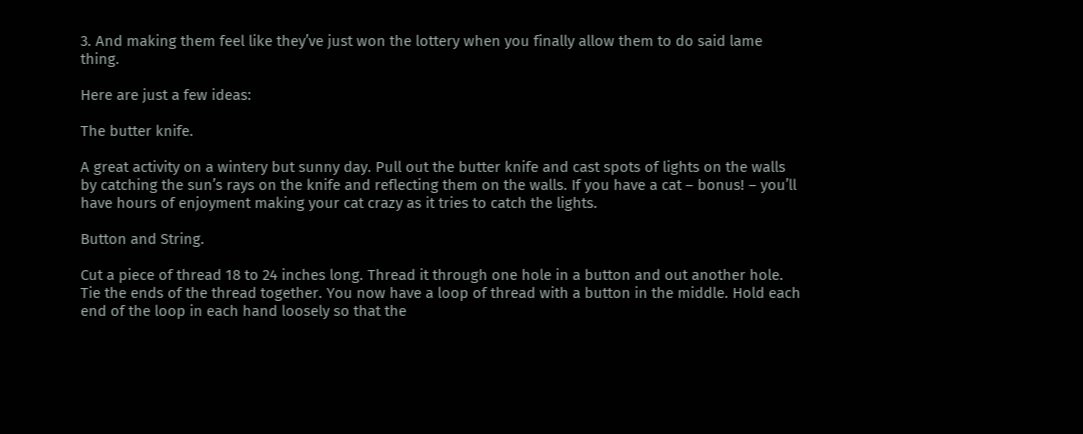3. And making them feel like they’ve just won the lottery when you finally allow them to do said lame thing.

Here are just a few ideas:

The butter knife.

A great activity on a wintery but sunny day. Pull out the butter knife and cast spots of lights on the walls by catching the sun’s rays on the knife and reflecting them on the walls. If you have a cat – bonus! – you’ll have hours of enjoyment making your cat crazy as it tries to catch the lights.

Button and String.

Cut a piece of thread 18 to 24 inches long. Thread it through one hole in a button and out another hole. Tie the ends of the thread together. You now have a loop of thread with a button in the middle. Hold each end of the loop in each hand loosely so that the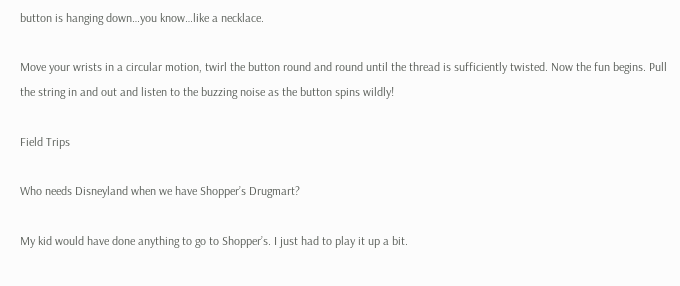button is hanging down…you know…like a necklace.

Move your wrists in a circular motion, twirl the button round and round until the thread is sufficiently twisted. Now the fun begins. Pull the string in and out and listen to the buzzing noise as the button spins wildly!

Field Trips

Who needs Disneyland when we have Shopper’s Drugmart?

My kid would have done anything to go to Shopper’s. I just had to play it up a bit.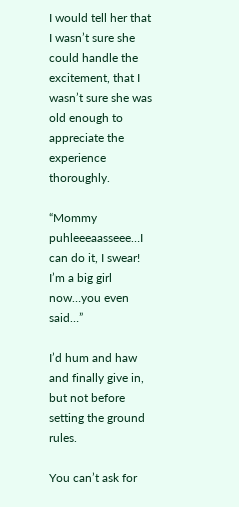I would tell her that I wasn’t sure she could handle the excitement, that I wasn’t sure she was old enough to appreciate the experience thoroughly.

“Mommy puhleeeaasseee…I can do it, I swear! I’m a big girl now…you even said…”

I’d hum and haw and finally give in, but not before setting the ground rules.

You can’t ask for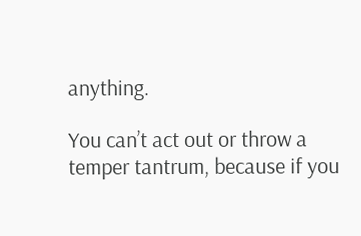anything.

You can’t act out or throw a temper tantrum, because if you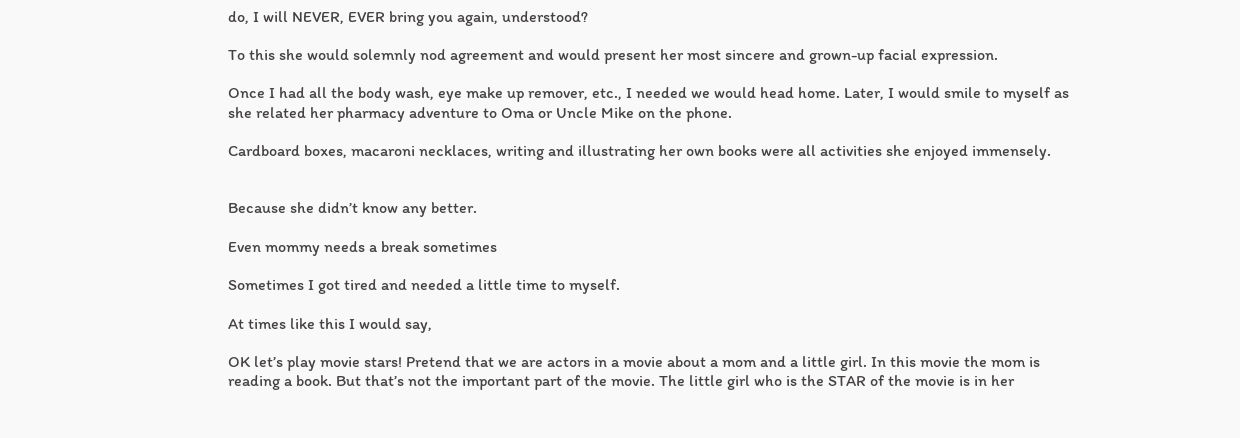do, I will NEVER, EVER bring you again, understood?

To this she would solemnly nod agreement and would present her most sincere and grown-up facial expression.

Once I had all the body wash, eye make up remover, etc., I needed we would head home. Later, I would smile to myself as she related her pharmacy adventure to Oma or Uncle Mike on the phone.

Cardboard boxes, macaroni necklaces, writing and illustrating her own books were all activities she enjoyed immensely.


Because she didn’t know any better.

Even mommy needs a break sometimes

Sometimes I got tired and needed a little time to myself.

At times like this I would say,

OK let’s play movie stars! Pretend that we are actors in a movie about a mom and a little girl. In this movie the mom is reading a book. But that’s not the important part of the movie. The little girl who is the STAR of the movie is in her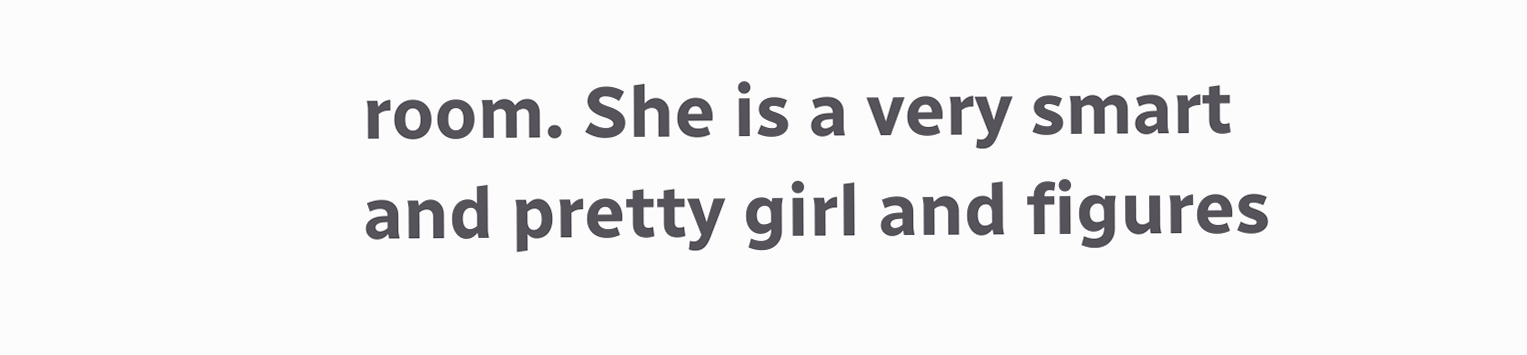room. She is a very smart and pretty girl and figures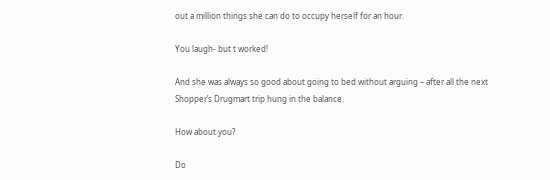out a million things she can do to occupy herself for an hour.

You laugh- but t worked!

And she was always so good about going to bed without arguing – after all the next Shopper’s Drugmart trip hung in the balance.

How about you?

Do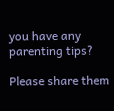you have any parenting tips?

Please share them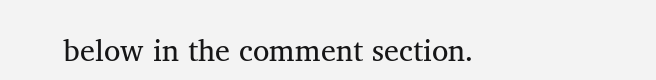below in the comment section.